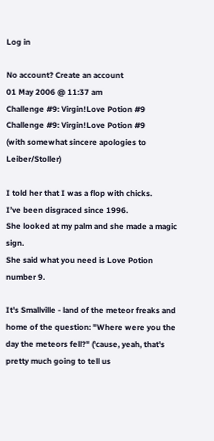Log in

No account? Create an account
01 May 2006 @ 11:37 am
Challenge #9: Virgin!Love Potion #9
Challenge #9: Virgin!Love Potion #9
(with somewhat sincere apologies to Leiber/Stoller)

I told her that I was a flop with chicks.
I’ve been disgraced since 1996.
She looked at my palm and she made a magic sign.
She said what you need is Love Potion number 9.

It's Smallville - land of the meteor freaks and home of the question: "Where were you the day the meteors fell?" ('cause, yeah, that's pretty much going to tell us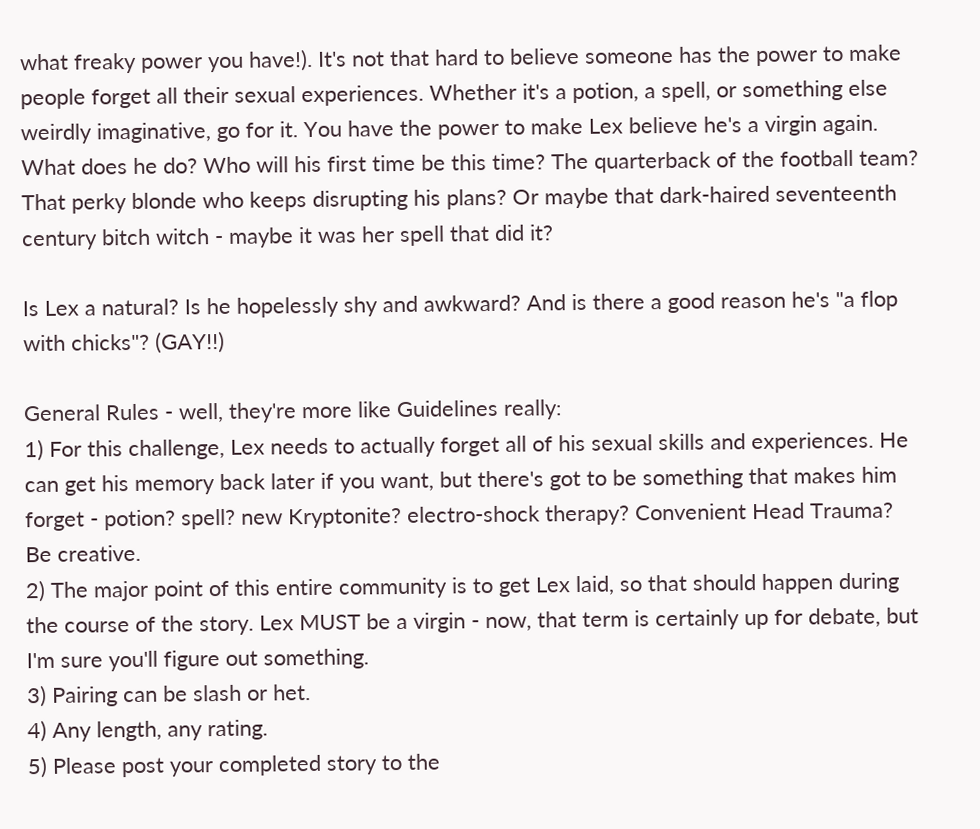what freaky power you have!). It's not that hard to believe someone has the power to make people forget all their sexual experiences. Whether it's a potion, a spell, or something else weirdly imaginative, go for it. You have the power to make Lex believe he's a virgin again. What does he do? Who will his first time be this time? The quarterback of the football team? That perky blonde who keeps disrupting his plans? Or maybe that dark-haired seventeenth century bitch witch - maybe it was her spell that did it?

Is Lex a natural? Is he hopelessly shy and awkward? And is there a good reason he's "a flop with chicks"? (GAY!!)

General Rules - well, they're more like Guidelines really:
1) For this challenge, Lex needs to actually forget all of his sexual skills and experiences. He can get his memory back later if you want, but there's got to be something that makes him forget - potion? spell? new Kryptonite? electro-shock therapy? Convenient Head Trauma? Be creative.
2) The major point of this entire community is to get Lex laid, so that should happen during the course of the story. Lex MUST be a virgin - now, that term is certainly up for debate, but I'm sure you'll figure out something.
3) Pairing can be slash or het.
4) Any length, any rating.
5) Please post your completed story to the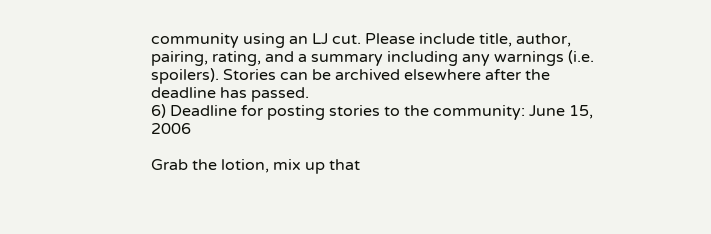community using an LJ cut. Please include title, author, pairing, rating, and a summary including any warnings (i.e. spoilers). Stories can be archived elsewhere after the deadline has passed.
6) Deadline for posting stories to the community: June 15, 2006

Grab the lotion, mix up that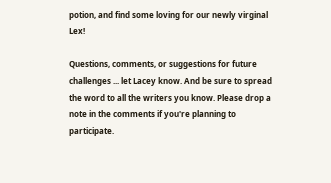potion, and find some loving for our newly virginal Lex!

Questions, comments, or suggestions for future challenges ... let Lacey know. And be sure to spread the word to all the writers you know. Please drop a note in the comments if you're planning to participate.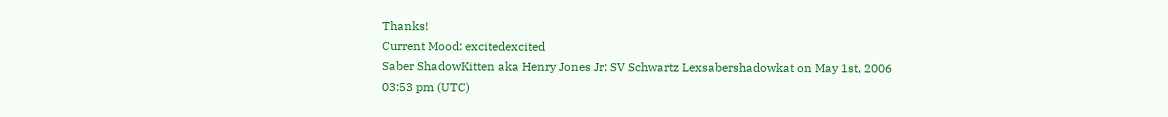Thanks!
Current Mood: excitedexcited
Saber ShadowKitten aka Henry Jones Jr: SV Schwartz Lexsabershadowkat on May 1st, 2006 03:53 pm (UTC)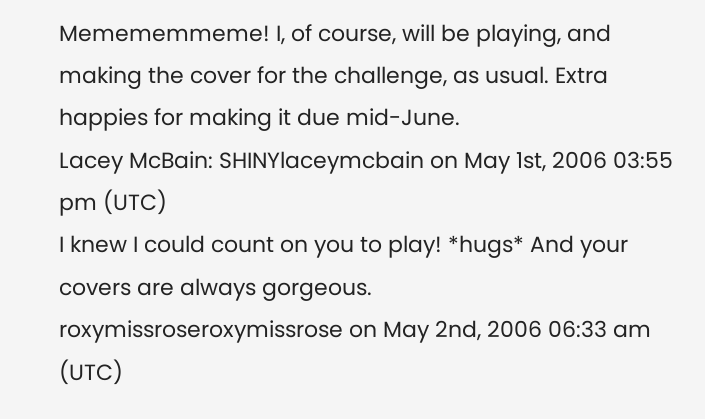Memememmeme! I, of course, will be playing, and making the cover for the challenge, as usual. Extra happies for making it due mid-June.
Lacey McBain: SHINYlaceymcbain on May 1st, 2006 03:55 pm (UTC)
I knew I could count on you to play! *hugs* And your covers are always gorgeous.
roxymissroseroxymissrose on May 2nd, 2006 06:33 am (UTC)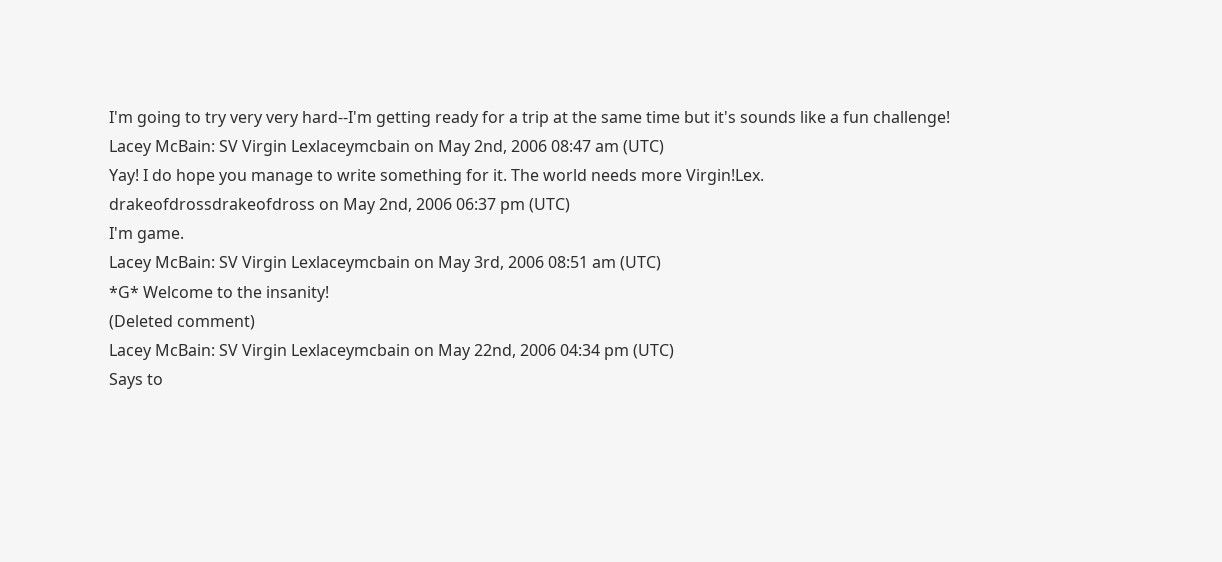I'm going to try very very hard--I'm getting ready for a trip at the same time but it's sounds like a fun challenge!
Lacey McBain: SV Virgin Lexlaceymcbain on May 2nd, 2006 08:47 am (UTC)
Yay! I do hope you manage to write something for it. The world needs more Virgin!Lex.
drakeofdrossdrakeofdross on May 2nd, 2006 06:37 pm (UTC)
I'm game.
Lacey McBain: SV Virgin Lexlaceymcbain on May 3rd, 2006 08:51 am (UTC)
*G* Welcome to the insanity!
(Deleted comment)
Lacey McBain: SV Virgin Lexlaceymcbain on May 22nd, 2006 04:34 pm (UTC)
Says to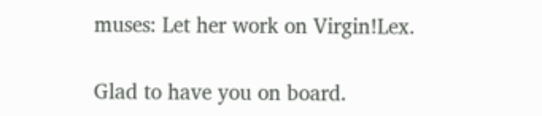muses: Let her work on Virgin!Lex.

Glad to have you on board.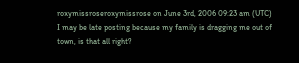roxymissroseroxymissrose on June 3rd, 2006 09:23 am (UTC)
I may be late posting because my family is dragging me out of town, is that all right?